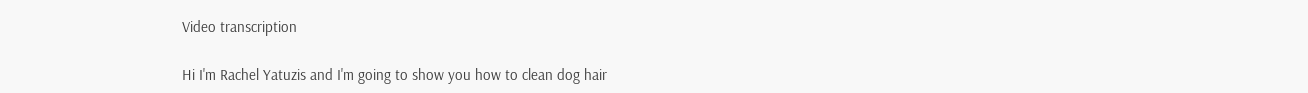Video transcription

Hi I'm Rachel Yatuzis and I'm going to show you how to clean dog hair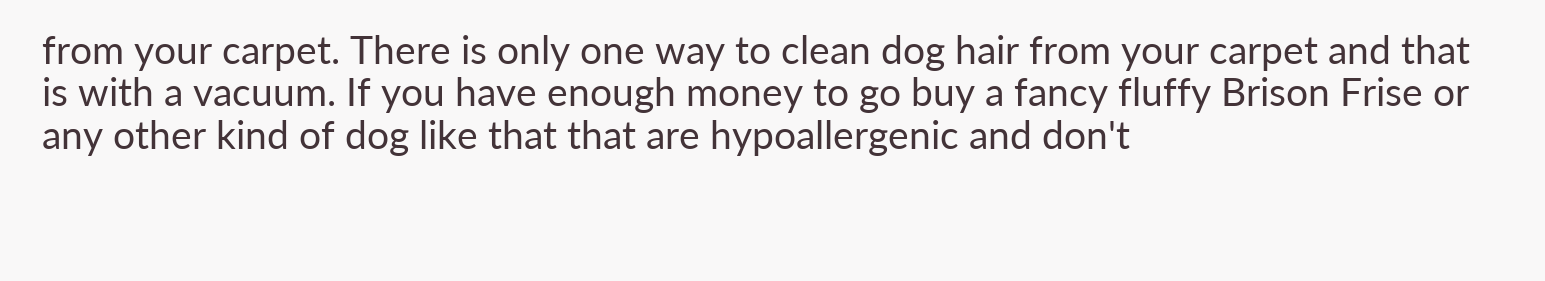from your carpet. There is only one way to clean dog hair from your carpet and that is with a vacuum. If you have enough money to go buy a fancy fluffy Brison Frise or any other kind of dog like that that are hypoallergenic and don't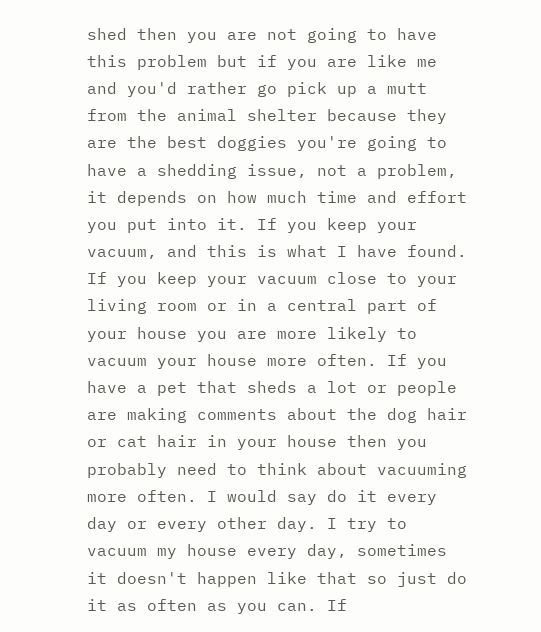shed then you are not going to have this problem but if you are like me and you'd rather go pick up a mutt from the animal shelter because they are the best doggies you're going to have a shedding issue, not a problem, it depends on how much time and effort you put into it. If you keep your vacuum, and this is what I have found. If you keep your vacuum close to your living room or in a central part of your house you are more likely to vacuum your house more often. If you have a pet that sheds a lot or people are making comments about the dog hair or cat hair in your house then you probably need to think about vacuuming more often. I would say do it every day or every other day. I try to vacuum my house every day, sometimes it doesn't happen like that so just do it as often as you can. If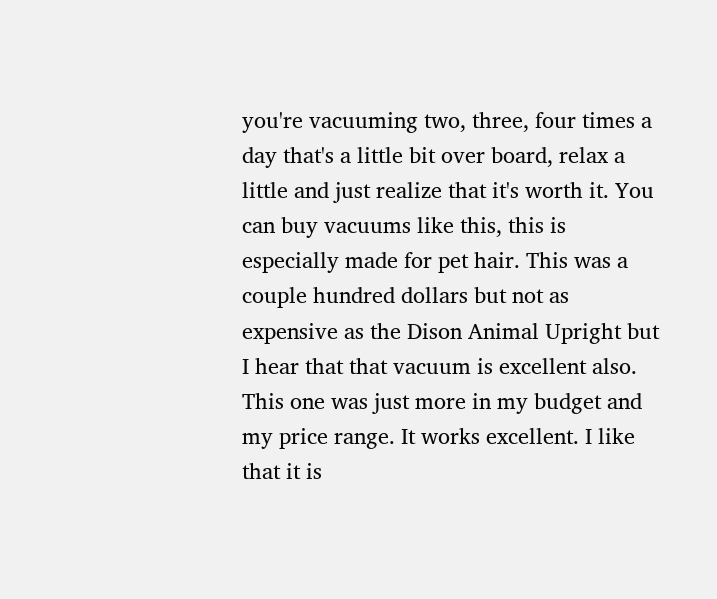you're vacuuming two, three, four times a day that's a little bit over board, relax a little and just realize that it's worth it. You can buy vacuums like this, this is especially made for pet hair. This was a couple hundred dollars but not as expensive as the Dison Animal Upright but I hear that that vacuum is excellent also. This one was just more in my budget and my price range. It works excellent. I like that it is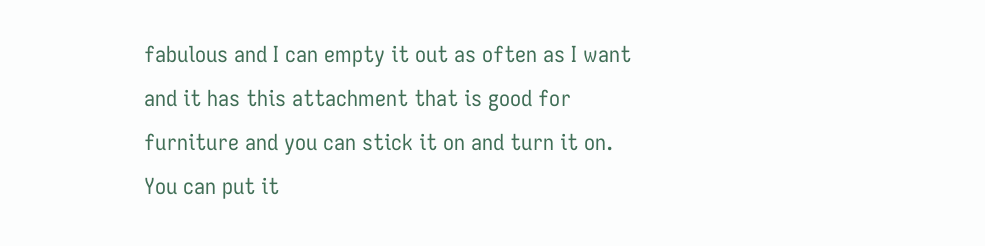fabulous and I can empty it out as often as I want and it has this attachment that is good for furniture and you can stick it on and turn it on. You can put it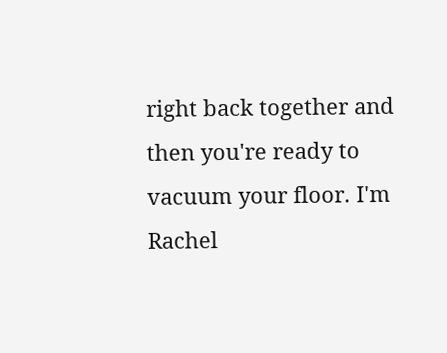right back together and then you're ready to vacuum your floor. I'm Rachel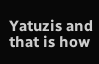Yatuzis and that is how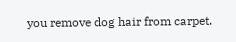you remove dog hair from carpet.